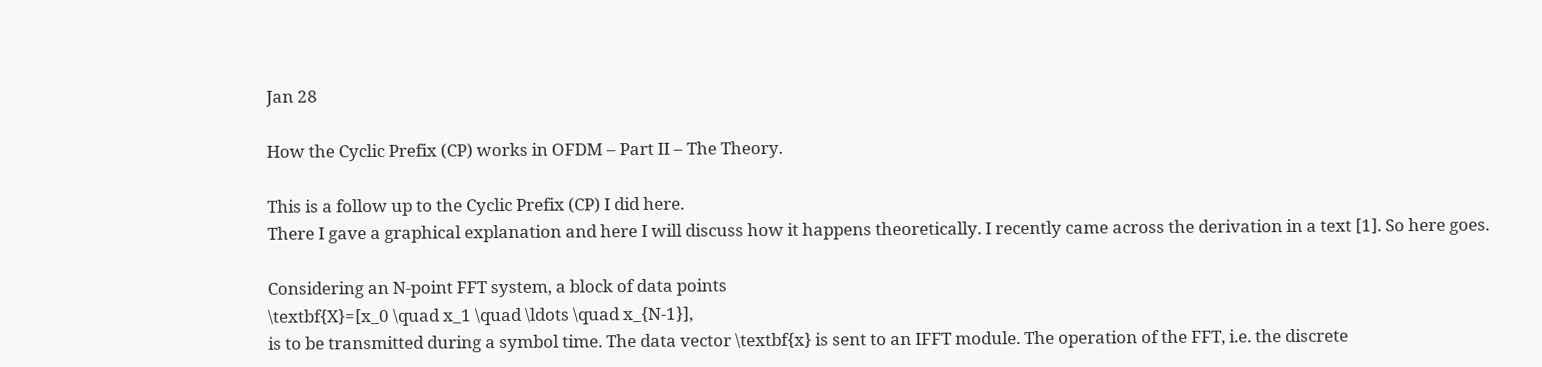Jan 28

How the Cyclic Prefix (CP) works in OFDM – Part II – The Theory.

This is a follow up to the Cyclic Prefix (CP) I did here.
There I gave a graphical explanation and here I will discuss how it happens theoretically. I recently came across the derivation in a text [1]. So here goes.

Considering an N-point FFT system, a block of data points
\textbf{X}=[x_0 \quad x_1 \quad \ldots \quad x_{N-1}],
is to be transmitted during a symbol time. The data vector \textbf{x} is sent to an IFFT module. The operation of the FFT, i.e. the discrete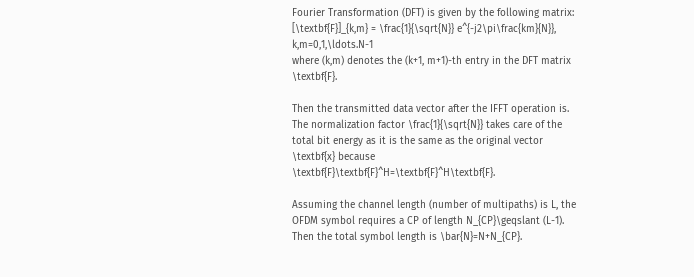Fourier Transformation (DFT) is given by the following matrix:
[\textbf{F}]_{k,m} = \frac{1}{\sqrt{N}} e^{-j2\pi\frac{km}{N}}, k,m=0,1,\ldots.N-1
where (k,m) denotes the (k+1, m+1)-th entry in the DFT matrix \textbf{F}.

Then the transmitted data vector after the IFFT operation is.
The normalization factor \frac{1}{\sqrt{N}} takes care of the total bit energy as it is the same as the original vector \textbf{x} because \textbf{F}\textbf{F}^H=\textbf{F}^H\textbf{F}.

Assuming the channel length (number of multipaths) is L, the OFDM symbol requires a CP of length N_{CP}\geqslant (L-1). Then the total symbol length is \bar{N}=N+N_{CP}.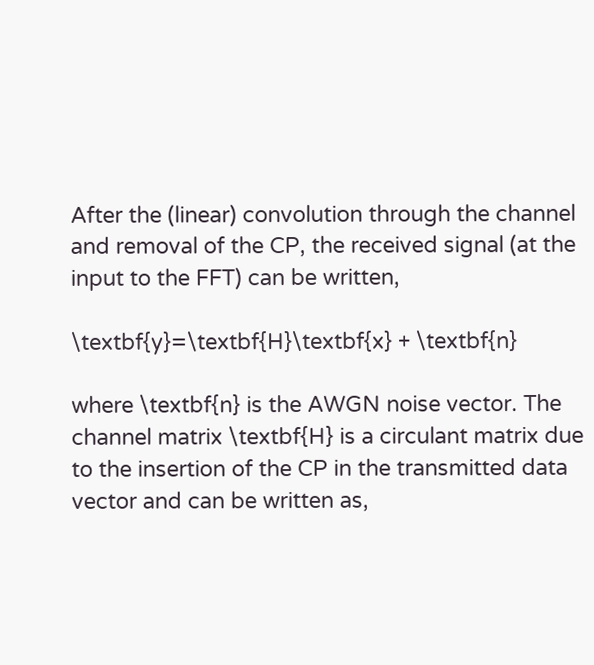After the (linear) convolution through the channel and removal of the CP, the received signal (at the input to the FFT) can be written,

\textbf{y}=\textbf{H}\textbf{x} + \textbf{n}

where \textbf{n} is the AWGN noise vector. The channel matrix \textbf{H} is a circulant matrix due to the insertion of the CP in the transmitted data vector and can be written as,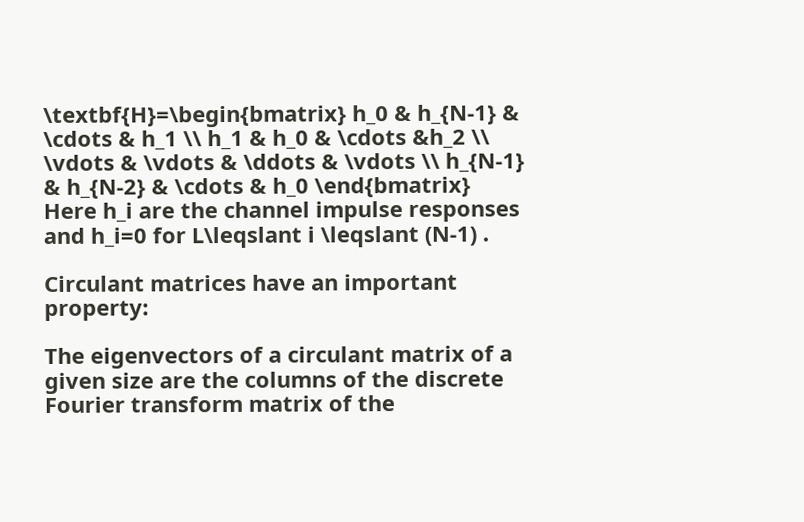\textbf{H}=\begin{bmatrix} h_0 & h_{N-1} & \cdots & h_1 \\ h_1 & h_0 & \cdots &h_2 \\ \vdots & \vdots & \ddots & \vdots \\ h_{N-1} & h_{N-2} & \cdots & h_0 \end{bmatrix}
Here h_i are the channel impulse responses and h_i=0 for L\leqslant i \leqslant (N-1) .

Circulant matrices have an important property:

The eigenvectors of a circulant matrix of a given size are the columns of the discrete Fourier transform matrix of the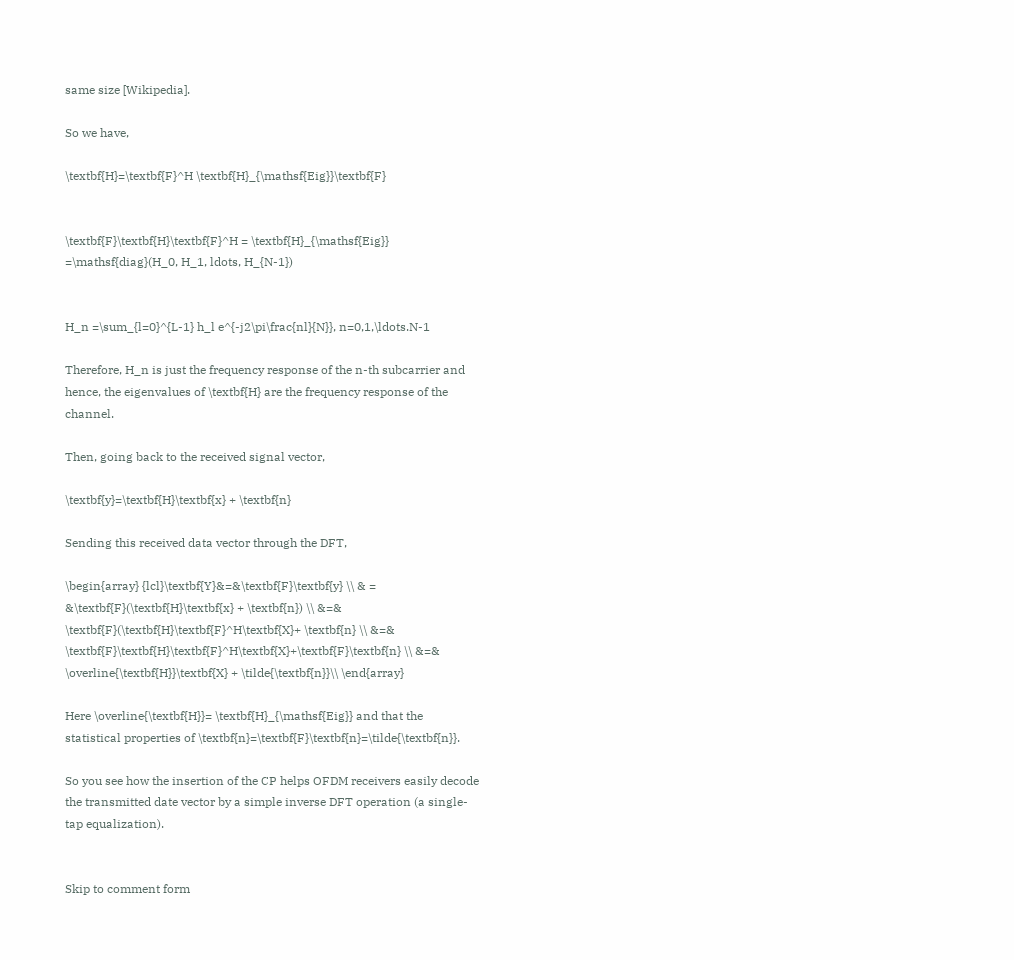same size [Wikipedia].

So we have,

\textbf{H}=\textbf{F}^H \textbf{H}_{\mathsf{Eig}}\textbf{F}


\textbf{F}\textbf{H}\textbf{F}^H = \textbf{H}_{\mathsf{Eig}} =\mathsf{diag}(H_0, H_1, ldots, H_{N-1})


H_n =\sum_{l=0}^{L-1} h_l e^{-j2\pi\frac{nl}{N}}, n=0,1,\ldots.N-1

Therefore, H_n is just the frequency response of the n-th subcarrier and hence, the eigenvalues of \textbf{H} are the frequency response of the channel.

Then, going back to the received signal vector,

\textbf{y}=\textbf{H}\textbf{x} + \textbf{n}

Sending this received data vector through the DFT,

\begin{array} {lcl}\textbf{Y}&=&\textbf{F}\textbf{y} \\ & = &\textbf{F}(\textbf{H}\textbf{x} + \textbf{n}) \\ &=& \textbf{F}(\textbf{H}\textbf{F}^H\textbf{X}+ \textbf{n} \\ &=& \textbf{F}\textbf{H}\textbf{F}^H\textbf{X}+\textbf{F}\textbf{n} \\ &=& \overline{\textbf{H}}\textbf{X} + \tilde{\textbf{n}}\\ \end{array}

Here \overline{\textbf{H}}= \textbf{H}_{\mathsf{Eig}} and that the statistical properties of \textbf{n}=\textbf{F}\textbf{n}=\tilde{\textbf{n}}.

So you see how the insertion of the CP helps OFDM receivers easily decode the transmitted date vector by a simple inverse DFT operation (a single-tap equalization).


Skip to comment form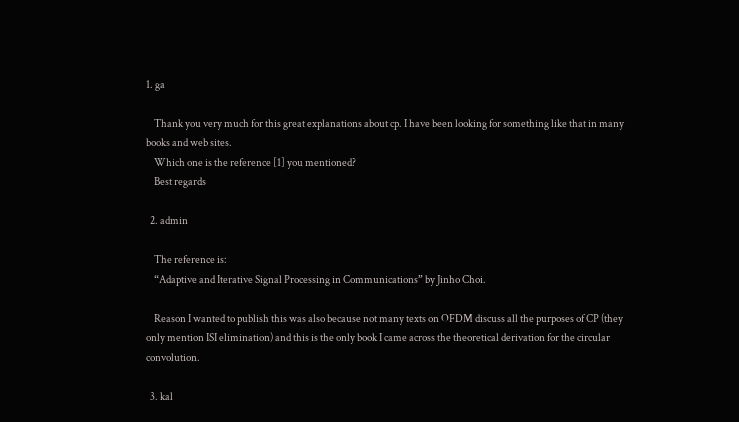1. ga

    Thank you very much for this great explanations about cp. I have been looking for something like that in many books and web sites.
    Which one is the reference [1] you mentioned?
    Best regards

  2. admin

    The reference is:
    “Adaptive and Iterative Signal Processing in Communications” by Jinho Choi.

    Reason I wanted to publish this was also because not many texts on OFDM discuss all the purposes of CP (they only mention ISI elimination) and this is the only book I came across the theoretical derivation for the circular convolution.

  3. kal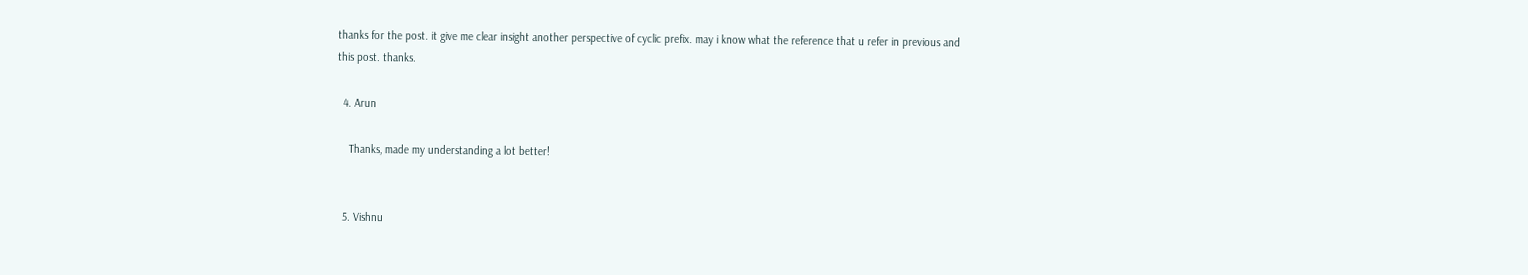thanks for the post. it give me clear insight another perspective of cyclic prefix. may i know what the reference that u refer in previous and this post. thanks.

  4. Arun

    Thanks, made my understanding a lot better!


  5. Vishnu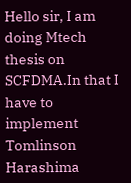Hello sir, I am doing Mtech thesis on SCFDMA.In that I have to implement Tomlinson Harashima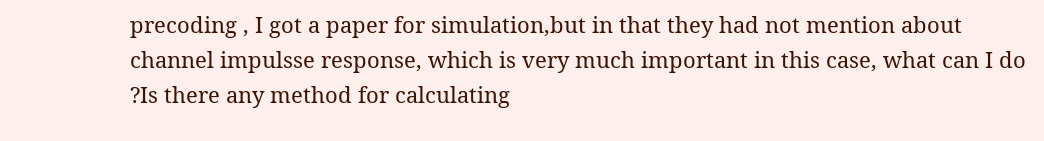precoding , I got a paper for simulation,but in that they had not mention about channel impulsse response, which is very much important in this case, what can I do ?Is there any method for calculating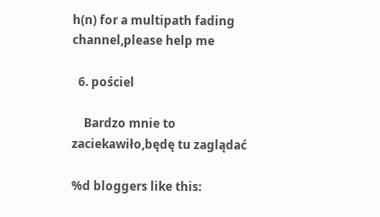h(n) for a multipath fading channel,please help me

  6. pościel

    Bardzo mnie to zaciekawiło,będę tu zaglądać

%d bloggers like this: